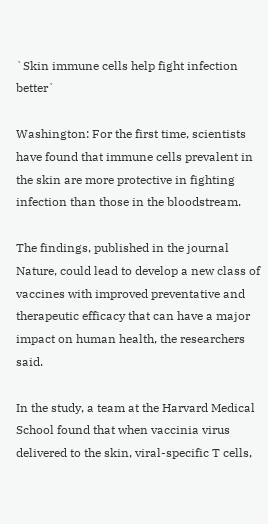`Skin immune cells help fight infection better`

Washington: For the first time, scientists have found that immune cells prevalent in the skin are more protective in fighting infection than those in the bloodstream.

The findings, published in the journal Nature, could lead to develop a new class of vaccines with improved preventative and therapeutic efficacy that can have a major impact on human health, the researchers said.

In the study, a team at the Harvard Medical School found that when vaccinia virus delivered to the skin, viral-specific T cells,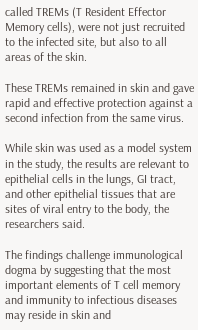called TREMs (T Resident Effector Memory cells), were not just recruited to the infected site, but also to all areas of the skin.

These TREMs remained in skin and gave rapid and effective protection against a second infection from the same virus.

While skin was used as a model system in the study, the results are relevant to epithelial cells in the lungs, GI tract, and other epithelial tissues that are sites of viral entry to the body, the researchers said.

The findings challenge immunological dogma by suggesting that the most important elements of T cell memory and immunity to infectious diseases may reside in skin and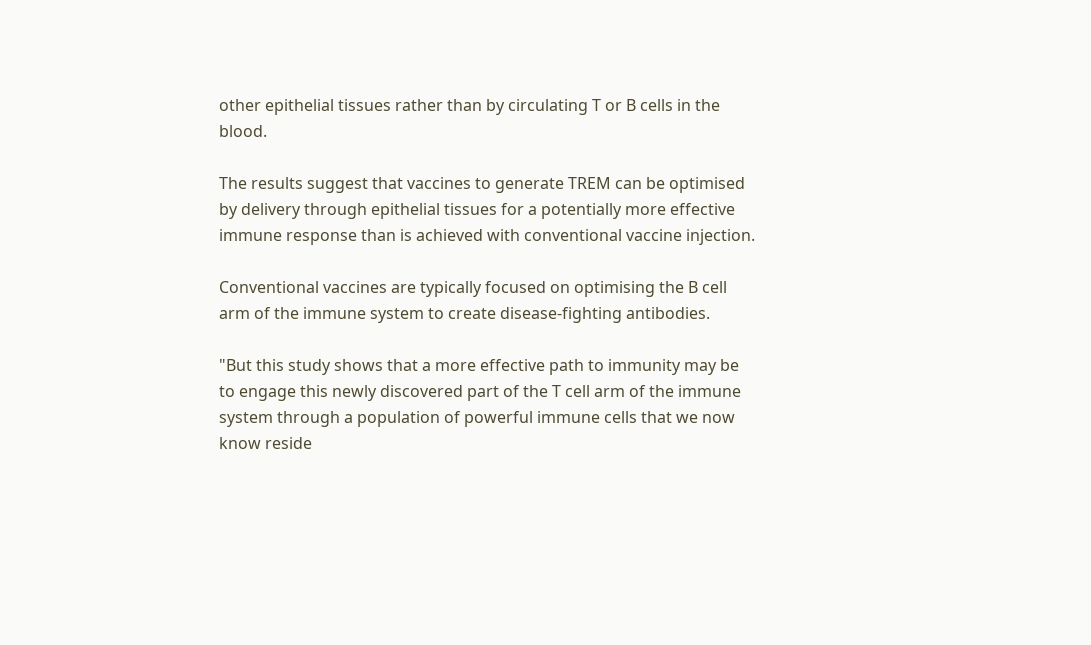other epithelial tissues rather than by circulating T or B cells in the blood.

The results suggest that vaccines to generate TREM can be optimised by delivery through epithelial tissues for a potentially more effective immune response than is achieved with conventional vaccine injection.

Conventional vaccines are typically focused on optimising the B cell arm of the immune system to create disease-fighting antibodies.

"But this study shows that a more effective path to immunity may be to engage this newly discovered part of the T cell arm of the immune system through a population of powerful immune cells that we now know reside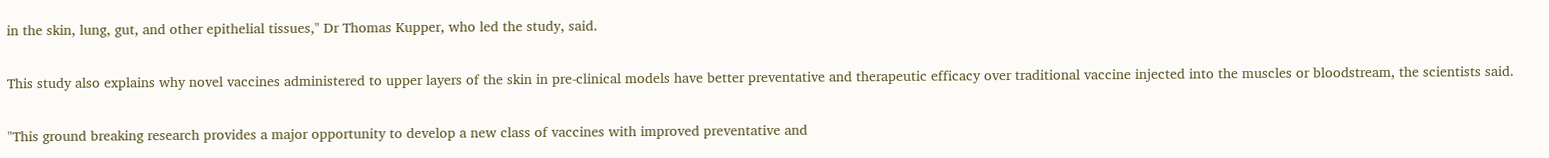in the skin, lung, gut, and other epithelial tissues," Dr Thomas Kupper, who led the study, said.

This study also explains why novel vaccines administered to upper layers of the skin in pre-clinical models have better preventative and therapeutic efficacy over traditional vaccine injected into the muscles or bloodstream, the scientists said.

"This ground breaking research provides a major opportunity to develop a new class of vaccines with improved preventative and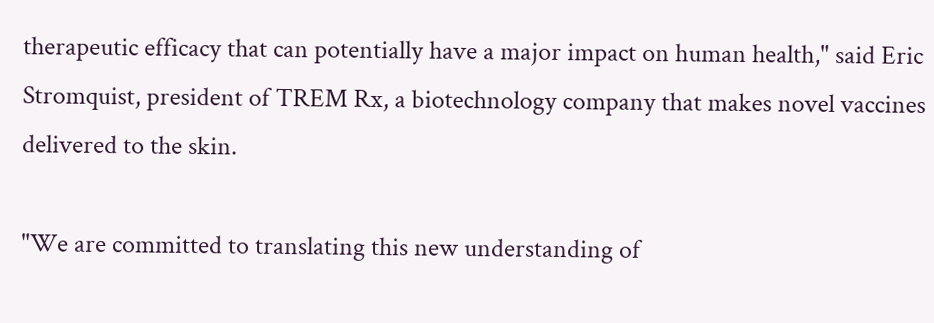therapeutic efficacy that can potentially have a major impact on human health," said Eric Stromquist, president of TREM Rx, a biotechnology company that makes novel vaccines delivered to the skin.

"We are committed to translating this new understanding of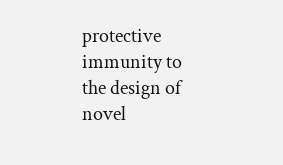protective immunity to the design of novel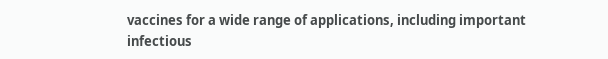vaccines for a wide range of applications, including important infectious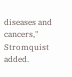diseases and cancers," Stromquist added.